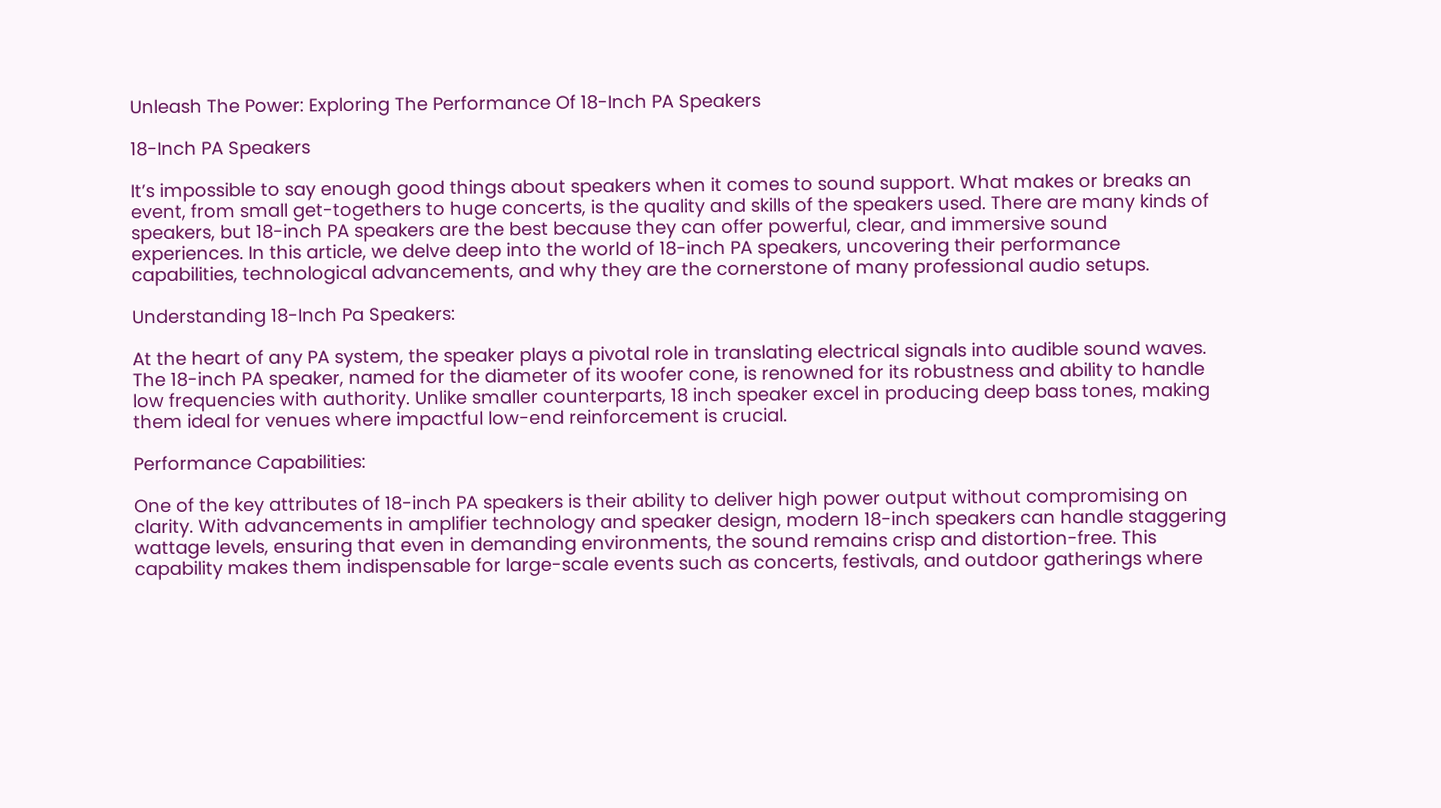Unleash The Power: Exploring The Performance Of 18-Inch PA Speakers

18-Inch PA Speakers

It’s impossible to say enough good things about speakers when it comes to sound support. What makes or breaks an event, from small get-togethers to huge concerts, is the quality and skills of the speakers used. There are many kinds of speakers, but 18-inch PA speakers are the best because they can offer powerful, clear, and immersive sound experiences. In this article, we delve deep into the world of 18-inch PA speakers, uncovering their performance capabilities, technological advancements, and why they are the cornerstone of many professional audio setups.

Understanding 18-Inch Pa Speakers:

At the heart of any PA system, the speaker plays a pivotal role in translating electrical signals into audible sound waves. The 18-inch PA speaker, named for the diameter of its woofer cone, is renowned for its robustness and ability to handle low frequencies with authority. Unlike smaller counterparts, 18 inch speaker excel in producing deep bass tones, making them ideal for venues where impactful low-end reinforcement is crucial.

Performance Capabilities:

One of the key attributes of 18-inch PA speakers is their ability to deliver high power output without compromising on clarity. With advancements in amplifier technology and speaker design, modern 18-inch speakers can handle staggering wattage levels, ensuring that even in demanding environments, the sound remains crisp and distortion-free. This capability makes them indispensable for large-scale events such as concerts, festivals, and outdoor gatherings where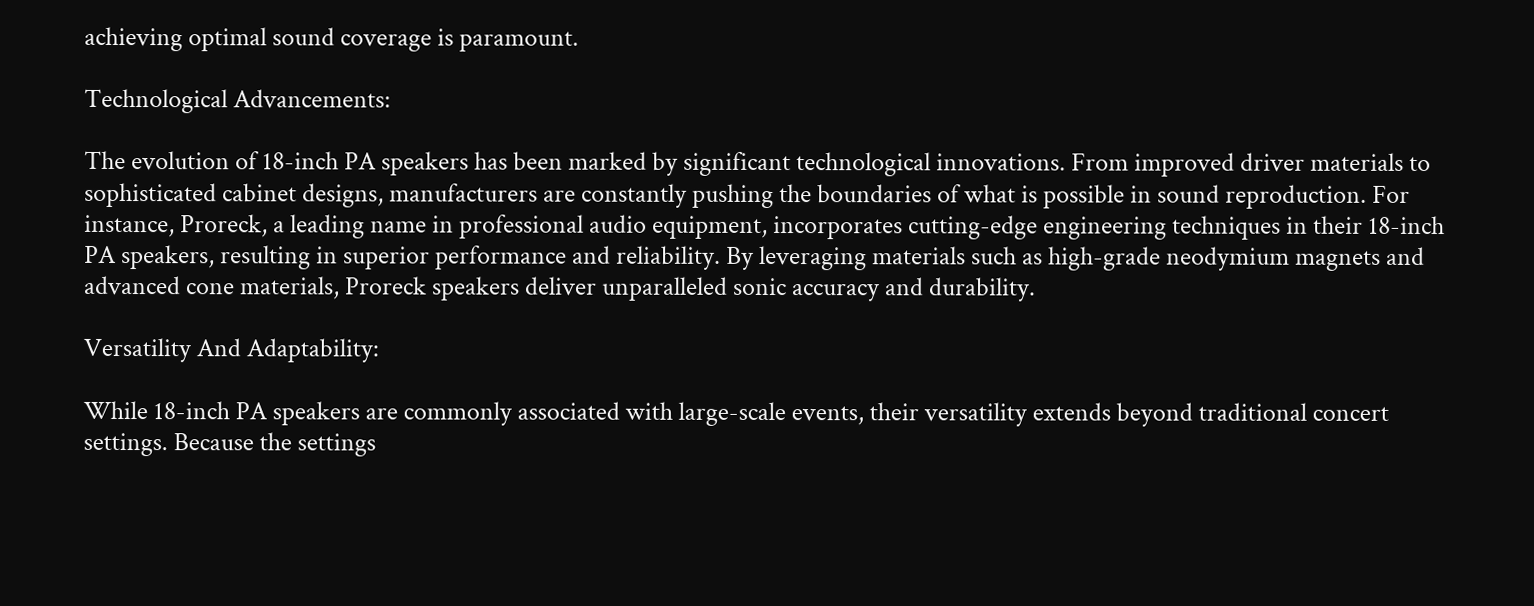achieving optimal sound coverage is paramount.

Technological Advancements:

The evolution of 18-inch PA speakers has been marked by significant technological innovations. From improved driver materials to sophisticated cabinet designs, manufacturers are constantly pushing the boundaries of what is possible in sound reproduction. For instance, Proreck, a leading name in professional audio equipment, incorporates cutting-edge engineering techniques in their 18-inch PA speakers, resulting in superior performance and reliability. By leveraging materials such as high-grade neodymium magnets and advanced cone materials, Proreck speakers deliver unparalleled sonic accuracy and durability.

Versatility And Adaptability:

While 18-inch PA speakers are commonly associated with large-scale events, their versatility extends beyond traditional concert settings. Because the settings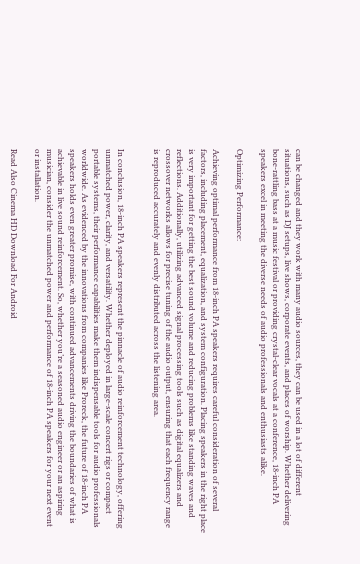can be changed and they work with many audio sources, they can be used in a lot of different situations, such as DJ setups, live shows, corporate events, and places of worship. Whether delivering bone-rattling bass at a music festival or providing crystal-clear vocals at a conference, 18-inch PA speakers excel in meeting the diverse needs of audio professionals and enthusiasts alike.

Optimizing Performance:

Achieving optimal performance from 18-inch PA speakers requires careful consideration of several factors, including placement, equalization, and system configuration. Placing speakers in the right place is very important for getting the best sound volume and reducing problems like standing waves and reflections. Additionally, utilizing advanced signal processing tools such as digital equalizers and crossover networks allows for precise tuning of the audio output, ensuring that each frequency range is reproduced accurately and evenly distributed across the listening area.


In conclusion, 18-inch PA speakers represent the pinnacle of audio reinforcement technology, offering unmatched power, clarity, and versatility. Whether deployed in large-scale concert rigs or compact portable systems, their performance capabilities make them indispensable tools for audio professionals worldwide. As evidenced by the innovations from companies like Proreck, the future of 18-inch PA speakers holds even greater promise, with continued advancements driving the boundaries of what is achievable in live sound reinforcement. So, whether you’re a seasoned audio engineer or an aspiring musician, consider the unmatched power and performance of 18-inch PA speakers for your next event or installation.

Read Also Cinema HD Download For Android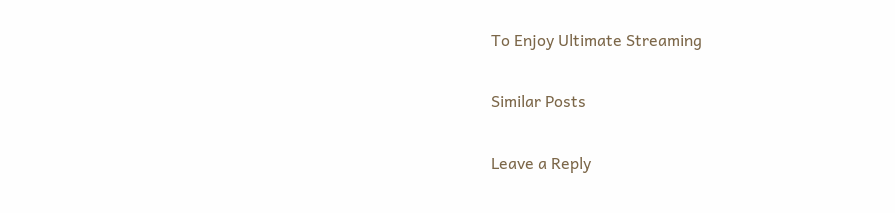To Enjoy Ultimate Streaming

Similar Posts

Leave a Reply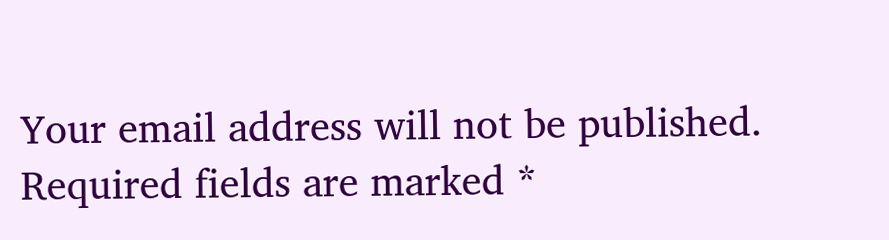Your email address will not be published. Required fields are marked *